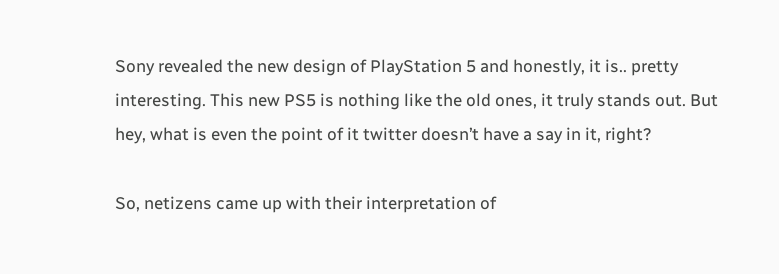Sony revealed the new design of PlayStation 5 and honestly, it is.. pretty interesting. This new PS5 is nothing like the old ones, it truly stands out. But hey, what is even the point of it twitter doesn’t have a say in it, right?

So, netizens came up with their interpretation of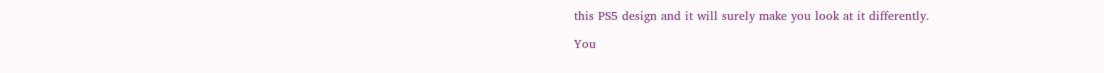this PS5 design and it will surely make you look at it differently.

You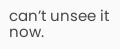can’t unsee it now.